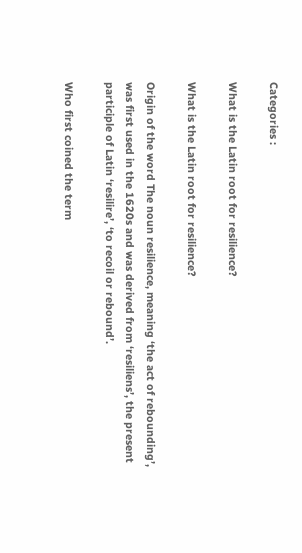Categories :

What is the Latin root for resilience?

What is the Latin root for resilience?

Origin of the word The noun resilience, meaning ‘the act of rebounding’, was first used in the 1620s and was derived from ‘resiliens’, the present participle of Latin ‘resilire’, ‘to recoil or rebound’.

Who first coined the term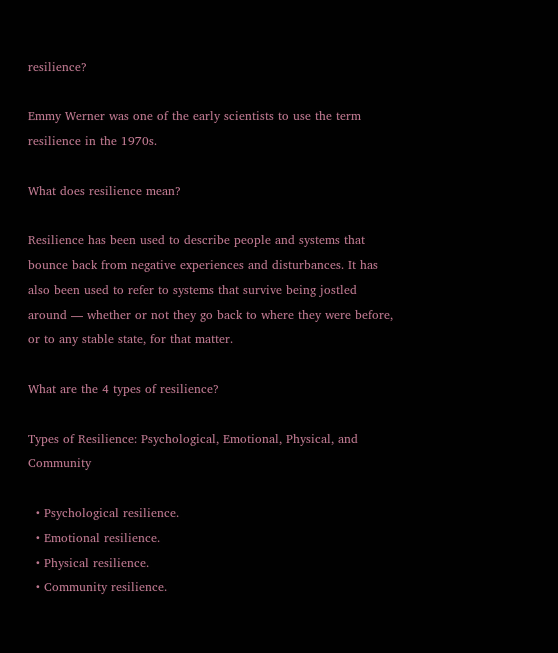resilience?

Emmy Werner was one of the early scientists to use the term resilience in the 1970s.

What does resilience mean?

Resilience has been used to describe people and systems that bounce back from negative experiences and disturbances. It has also been used to refer to systems that survive being jostled around — whether or not they go back to where they were before, or to any stable state, for that matter.

What are the 4 types of resilience?

Types of Resilience: Psychological, Emotional, Physical, and Community

  • Psychological resilience.
  • Emotional resilience.
  • Physical resilience.
  • Community resilience.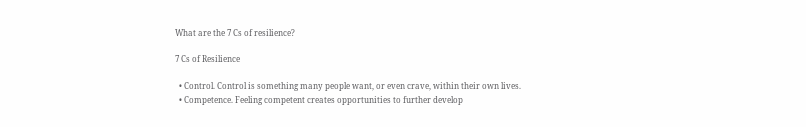What are the 7 Cs of resilience?

7 Cs of Resilience

  • Control. Control is something many people want, or even crave, within their own lives.
  • Competence. Feeling competent creates opportunities to further develop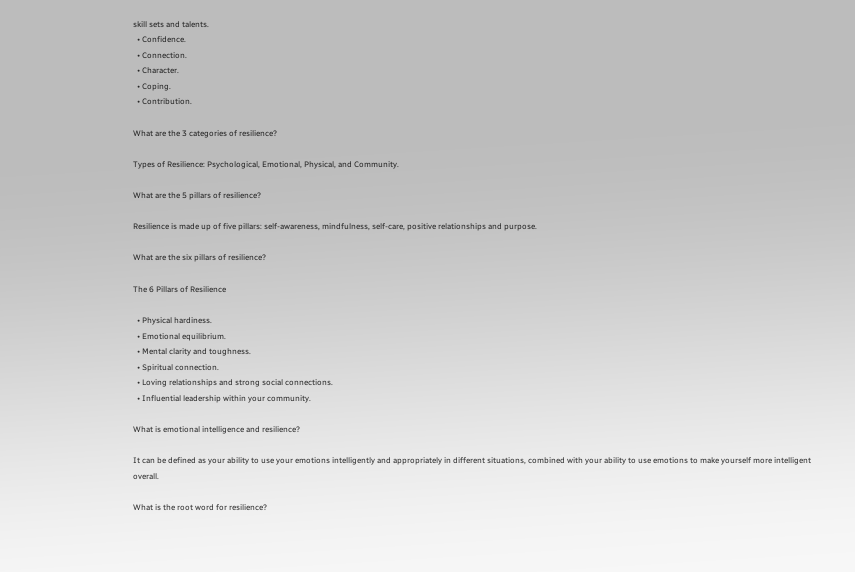skill sets and talents.
  • Confidence.
  • Connection.
  • Character.
  • Coping.
  • Contribution.

What are the 3 categories of resilience?

Types of Resilience: Psychological, Emotional, Physical, and Community.

What are the 5 pillars of resilience?

Resilience is made up of five pillars: self-awareness, mindfulness, self-care, positive relationships and purpose.

What are the six pillars of resilience?

The 6 Pillars of Resilience

  • Physical hardiness.
  • Emotional equilibrium.
  • Mental clarity and toughness.
  • Spiritual connection.
  • Loving relationships and strong social connections.
  • Influential leadership within your community.

What is emotional intelligence and resilience?

It can be defined as your ability to use your emotions intelligently and appropriately in different situations, combined with your ability to use emotions to make yourself more intelligent overall.

What is the root word for resilience?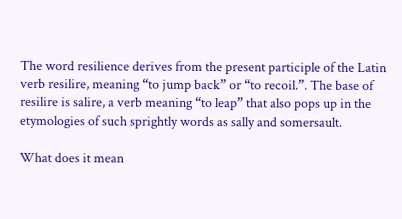The word resilience derives from the present participle of the Latin verb resilire, meaning “to jump back” or “to recoil.”. The base of resilire is salire, a verb meaning “to leap” that also pops up in the etymologies of such sprightly words as sally and somersault.

What does it mean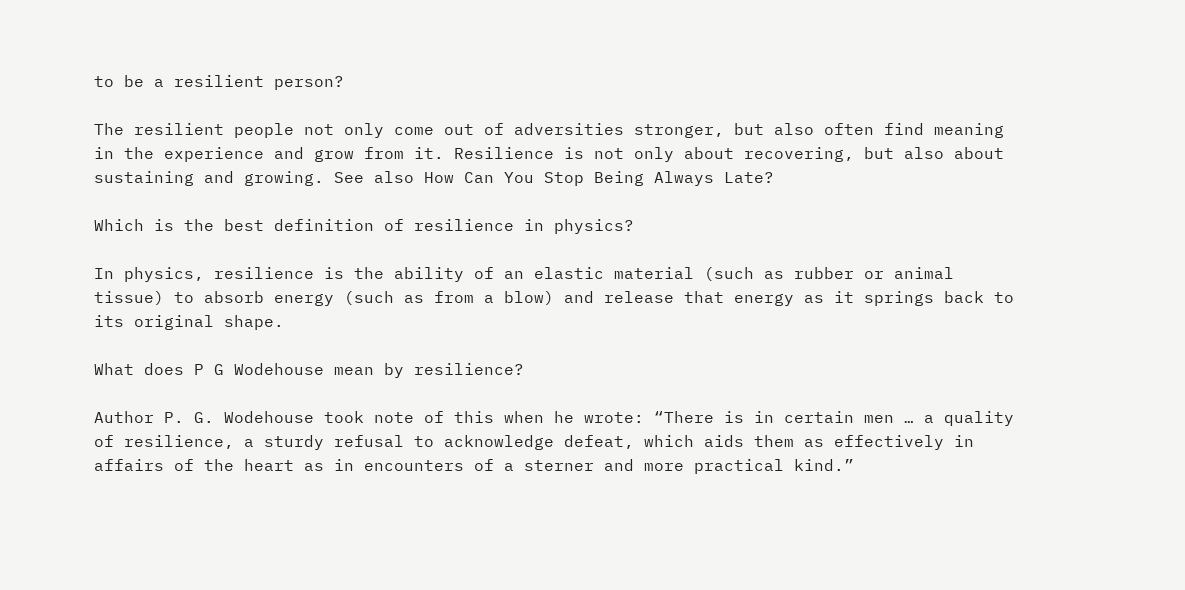to be a resilient person?

The resilient people not only come out of adversities stronger, but also often find meaning in the experience and grow from it. Resilience is not only about recovering, but also about sustaining and growing. See also How Can You Stop Being Always Late?

Which is the best definition of resilience in physics?

In physics, resilience is the ability of an elastic material (such as rubber or animal tissue) to absorb energy (such as from a blow) and release that energy as it springs back to its original shape.

What does P G Wodehouse mean by resilience?

Author P. G. Wodehouse took note of this when he wrote: “There is in certain men … a quality of resilience, a sturdy refusal to acknowledge defeat, which aids them as effectively in affairs of the heart as in encounters of a sterner and more practical kind.”